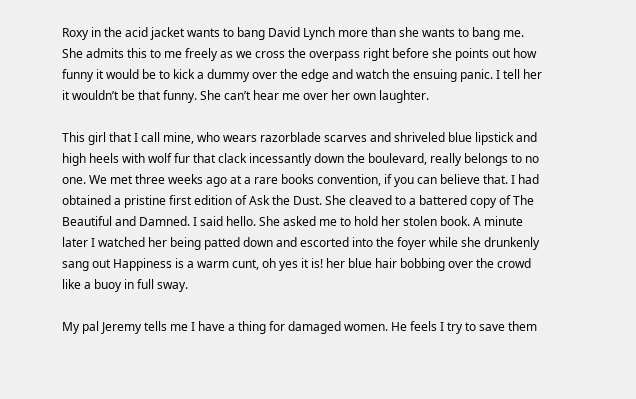Roxy in the acid jacket wants to bang David Lynch more than she wants to bang me. She admits this to me freely as we cross the overpass right before she points out how funny it would be to kick a dummy over the edge and watch the ensuing panic. I tell her it wouldn’t be that funny. She can’t hear me over her own laughter.

This girl that I call mine, who wears razorblade scarves and shriveled blue lipstick and high heels with wolf fur that clack incessantly down the boulevard, really belongs to no one. We met three weeks ago at a rare books convention, if you can believe that. I had obtained a pristine first edition of Ask the Dust. She cleaved to a battered copy of The Beautiful and Damned. I said hello. She asked me to hold her stolen book. A minute later I watched her being patted down and escorted into the foyer while she drunkenly sang out Happiness is a warm cunt, oh yes it is! her blue hair bobbing over the crowd like a buoy in full sway.

My pal Jeremy tells me I have a thing for damaged women. He feels I try to save them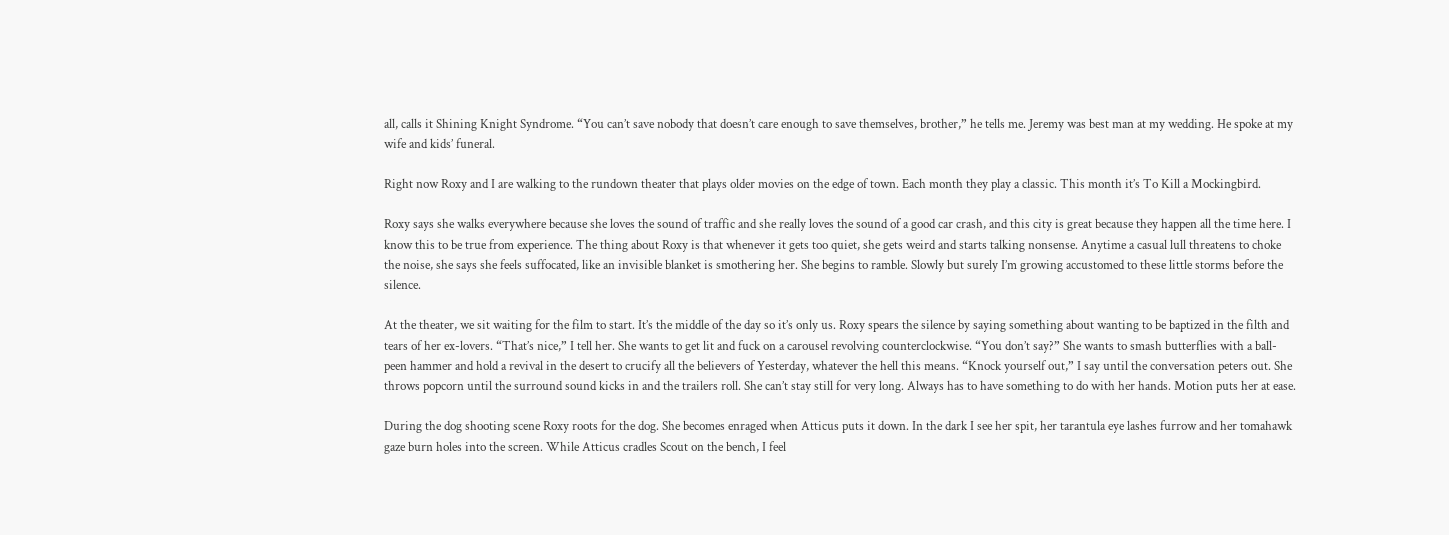all, calls it Shining Knight Syndrome. “You can’t save nobody that doesn’t care enough to save themselves, brother,” he tells me. Jeremy was best man at my wedding. He spoke at my wife and kids’ funeral.

Right now Roxy and I are walking to the rundown theater that plays older movies on the edge of town. Each month they play a classic. This month it’s To Kill a Mockingbird.

Roxy says she walks everywhere because she loves the sound of traffic and she really loves the sound of a good car crash, and this city is great because they happen all the time here. I know this to be true from experience. The thing about Roxy is that whenever it gets too quiet, she gets weird and starts talking nonsense. Anytime a casual lull threatens to choke the noise, she says she feels suffocated, like an invisible blanket is smothering her. She begins to ramble. Slowly but surely I’m growing accustomed to these little storms before the silence.

At the theater, we sit waiting for the film to start. It’s the middle of the day so it’s only us. Roxy spears the silence by saying something about wanting to be baptized in the filth and tears of her ex-lovers. “That’s nice,” I tell her. She wants to get lit and fuck on a carousel revolving counterclockwise. “You don’t say?” She wants to smash butterflies with a ball-peen hammer and hold a revival in the desert to crucify all the believers of Yesterday, whatever the hell this means. “Knock yourself out,” I say until the conversation peters out. She throws popcorn until the surround sound kicks in and the trailers roll. She can’t stay still for very long. Always has to have something to do with her hands. Motion puts her at ease.

During the dog shooting scene Roxy roots for the dog. She becomes enraged when Atticus puts it down. In the dark I see her spit, her tarantula eye lashes furrow and her tomahawk gaze burn holes into the screen. While Atticus cradles Scout on the bench, I feel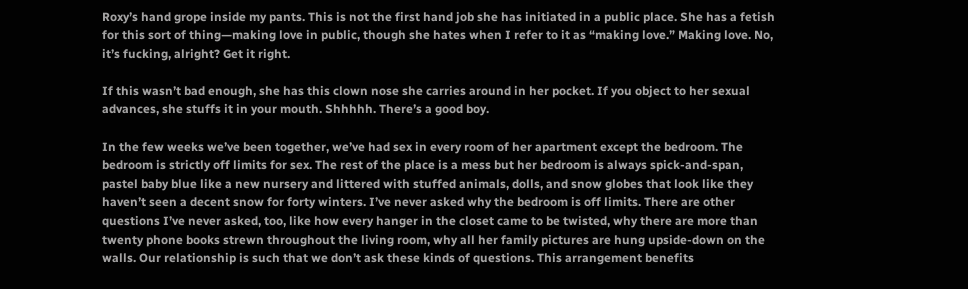Roxy’s hand grope inside my pants. This is not the first hand job she has initiated in a public place. She has a fetish for this sort of thing—making love in public, though she hates when I refer to it as “making love.” Making love. No, it’s fucking, alright? Get it right.

If this wasn’t bad enough, she has this clown nose she carries around in her pocket. If you object to her sexual advances, she stuffs it in your mouth. Shhhhh. There’s a good boy.

In the few weeks we’ve been together, we’ve had sex in every room of her apartment except the bedroom. The bedroom is strictly off limits for sex. The rest of the place is a mess but her bedroom is always spick-and-span, pastel baby blue like a new nursery and littered with stuffed animals, dolls, and snow globes that look like they haven’t seen a decent snow for forty winters. I’ve never asked why the bedroom is off limits. There are other questions I’ve never asked, too, like how every hanger in the closet came to be twisted, why there are more than twenty phone books strewn throughout the living room, why all her family pictures are hung upside-down on the walls. Our relationship is such that we don’t ask these kinds of questions. This arrangement benefits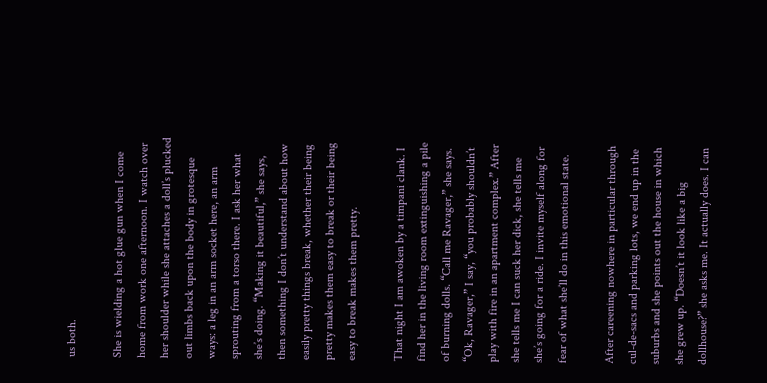us both.

She is wielding a hot glue gun when I come home from work one afternoon. I watch over her shoulder while she attaches a doll’s plucked out limbs back upon the body in grotesque ways: a leg in an arm socket here, an arm sprouting from a torso there. I ask her what she’s doing. “Making it beautiful,” she says, then something I don’t understand about how easily pretty things break, whether their being pretty makes them easy to break or their being easy to break makes them pretty.

That night I am awoken by a timpani clank. I find her in the living room extinguishing a pile of burning dolls. “Call me Ravager,” she says. “Ok, Ravager,” I say, “you probably shouldn’t play with fire in an apartment complex.” After she tells me I can suck her dick, she tells me she’s going for a ride. I invite myself along for fear of what she’ll do in this emotional state.

After careening nowhere in particular through cul-de-sacs and parking lots, we end up in the suburbs and she points out the house in which she grew up. “Doesn’t it look like a big dollhouse?” she asks me. It actually does. I can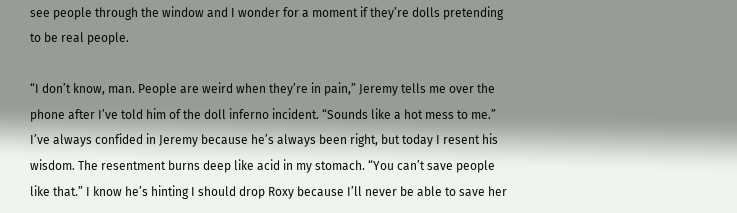see people through the window and I wonder for a moment if they’re dolls pretending to be real people.

“I don’t know, man. People are weird when they’re in pain,” Jeremy tells me over the phone after I’ve told him of the doll inferno incident. “Sounds like a hot mess to me.” I’ve always confided in Jeremy because he’s always been right, but today I resent his wisdom. The resentment burns deep like acid in my stomach. “You can’t save people like that.” I know he’s hinting I should drop Roxy because I’ll never be able to save her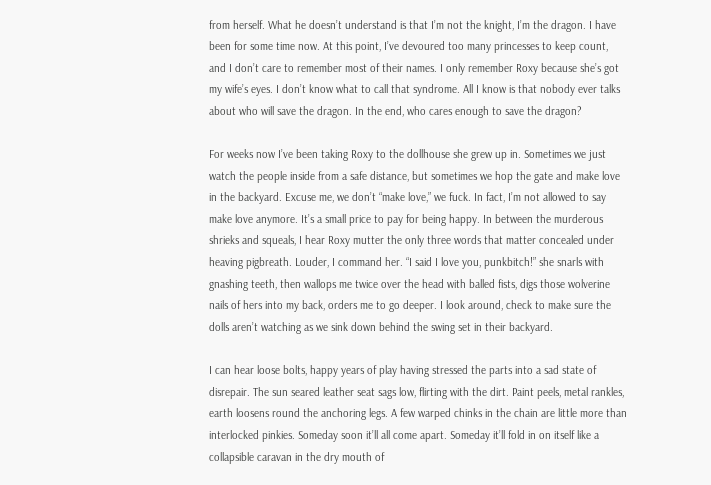from herself. What he doesn’t understand is that I’m not the knight, I’m the dragon. I have been for some time now. At this point, I’ve devoured too many princesses to keep count, and I don’t care to remember most of their names. I only remember Roxy because she’s got my wife’s eyes. I don’t know what to call that syndrome. All I know is that nobody ever talks about who will save the dragon. In the end, who cares enough to save the dragon?

For weeks now I’ve been taking Roxy to the dollhouse she grew up in. Sometimes we just watch the people inside from a safe distance, but sometimes we hop the gate and make love in the backyard. Excuse me, we don’t “make love,” we fuck. In fact, I’m not allowed to say make love anymore. It’s a small price to pay for being happy. In between the murderous shrieks and squeals, I hear Roxy mutter the only three words that matter concealed under heaving pigbreath. Louder, I command her. “I said I love you, punkbitch!” she snarls with gnashing teeth, then wallops me twice over the head with balled fists, digs those wolverine nails of hers into my back, orders me to go deeper. I look around, check to make sure the dolls aren’t watching as we sink down behind the swing set in their backyard.

I can hear loose bolts, happy years of play having stressed the parts into a sad state of disrepair. The sun seared leather seat sags low, flirting with the dirt. Paint peels, metal rankles, earth loosens round the anchoring legs. A few warped chinks in the chain are little more than interlocked pinkies. Someday soon it’ll all come apart. Someday it’ll fold in on itself like a collapsible caravan in the dry mouth of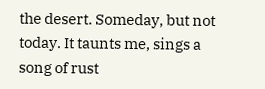the desert. Someday, but not today. It taunts me, sings a song of rust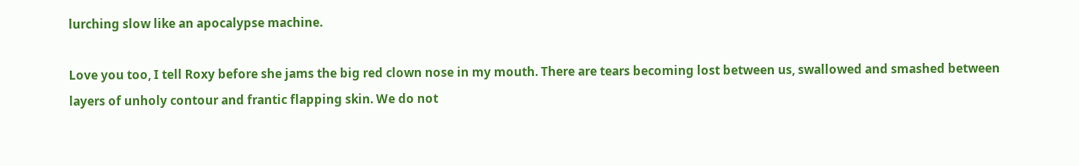lurching slow like an apocalypse machine.

Love you too, I tell Roxy before she jams the big red clown nose in my mouth. There are tears becoming lost between us, swallowed and smashed between layers of unholy contour and frantic flapping skin. We do not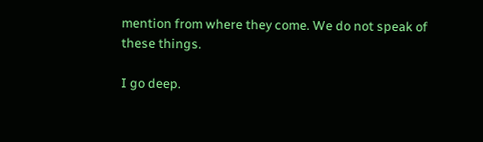mention from where they come. We do not speak of these things.

I go deep.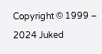Copyright © 1999 – 2024 Juked